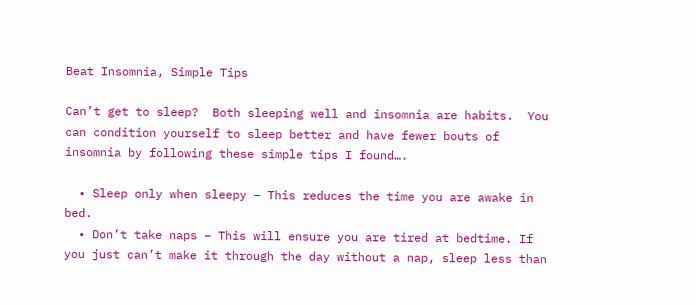Beat Insomnia, Simple Tips

Can’t get to sleep?  Both sleeping well and insomnia are habits.  You can condition yourself to sleep better and have fewer bouts of insomnia by following these simple tips I found….

  • Sleep only when sleepy – This reduces the time you are awake in bed.
  • Don’t take naps – This will ensure you are tired at bedtime. If you just can’t make it through the day without a nap, sleep less than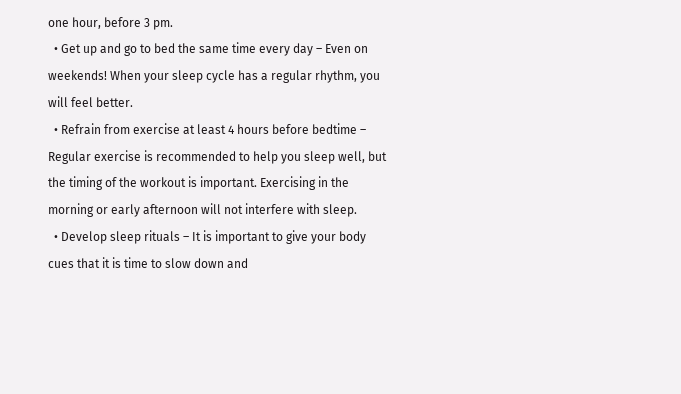one hour, before 3 pm.
  • Get up and go to bed the same time every day – Even on weekends! When your sleep cycle has a regular rhythm, you will feel better.
  • Refrain from exercise at least 4 hours before bedtime – Regular exercise is recommended to help you sleep well, but the timing of the workout is important. Exercising in the morning or early afternoon will not interfere with sleep.
  • Develop sleep rituals – It is important to give your body cues that it is time to slow down and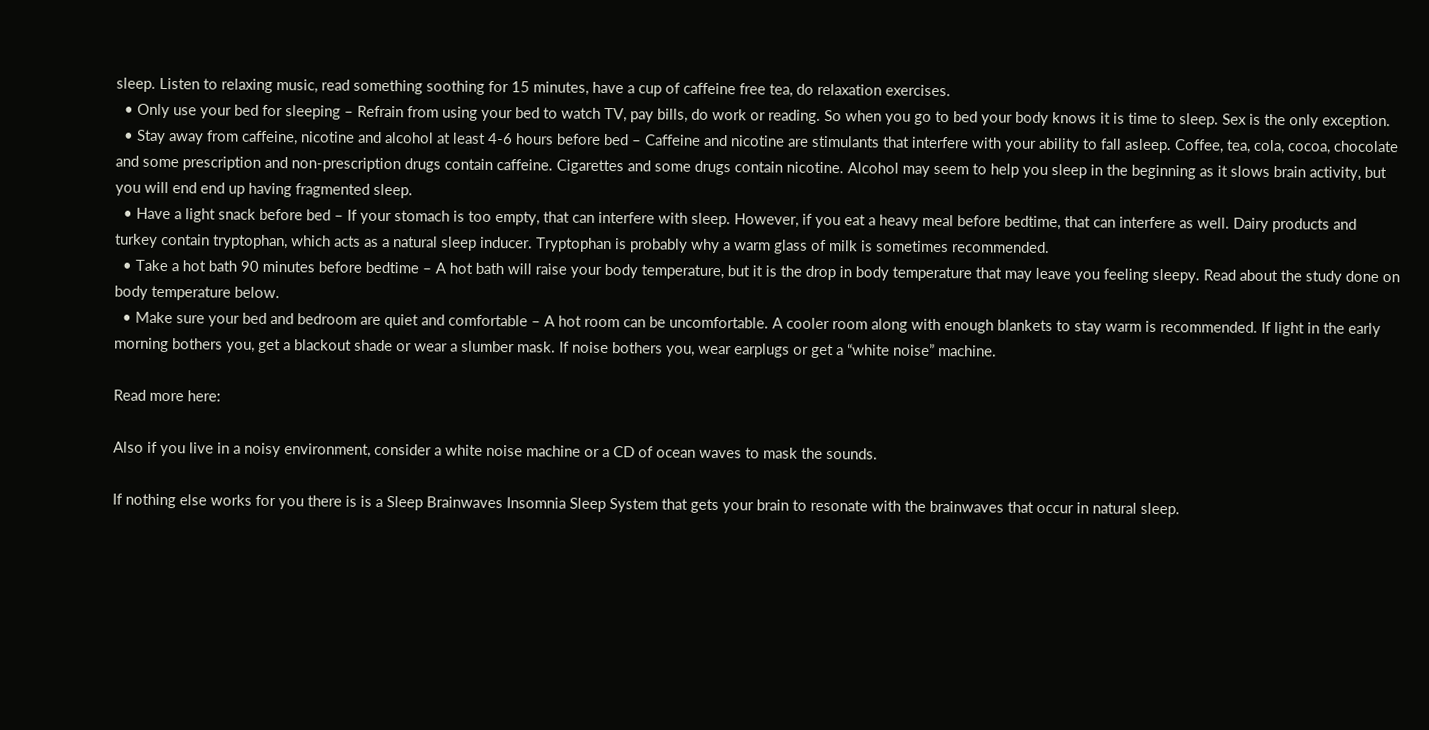sleep. Listen to relaxing music, read something soothing for 15 minutes, have a cup of caffeine free tea, do relaxation exercises.
  • Only use your bed for sleeping – Refrain from using your bed to watch TV, pay bills, do work or reading. So when you go to bed your body knows it is time to sleep. Sex is the only exception.
  • Stay away from caffeine, nicotine and alcohol at least 4-6 hours before bed – Caffeine and nicotine are stimulants that interfere with your ability to fall asleep. Coffee, tea, cola, cocoa, chocolate and some prescription and non-prescription drugs contain caffeine. Cigarettes and some drugs contain nicotine. Alcohol may seem to help you sleep in the beginning as it slows brain activity, but you will end end up having fragmented sleep.
  • Have a light snack before bed – If your stomach is too empty, that can interfere with sleep. However, if you eat a heavy meal before bedtime, that can interfere as well. Dairy products and turkey contain tryptophan, which acts as a natural sleep inducer. Tryptophan is probably why a warm glass of milk is sometimes recommended.
  • Take a hot bath 90 minutes before bedtime – A hot bath will raise your body temperature, but it is the drop in body temperature that may leave you feeling sleepy. Read about the study done on body temperature below.
  • Make sure your bed and bedroom are quiet and comfortable – A hot room can be uncomfortable. A cooler room along with enough blankets to stay warm is recommended. If light in the early morning bothers you, get a blackout shade or wear a slumber mask. If noise bothers you, wear earplugs or get a “white noise” machine.

Read more here:

Also if you live in a noisy environment, consider a white noise machine or a CD of ocean waves to mask the sounds.

If nothing else works for you there is is a Sleep Brainwaves Insomnia Sleep System that gets your brain to resonate with the brainwaves that occur in natural sleep.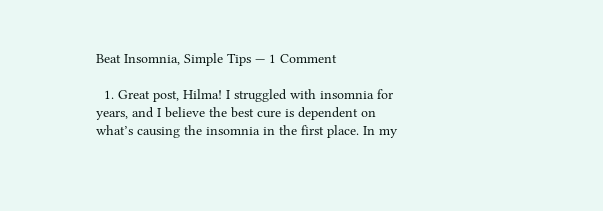Beat Insomnia, Simple Tips — 1 Comment

  1. Great post, Hilma! I struggled with insomnia for years, and I believe the best cure is dependent on what’s causing the insomnia in the first place. In my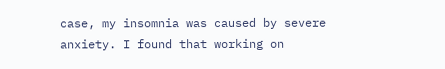case, my insomnia was caused by severe anxiety. I found that working on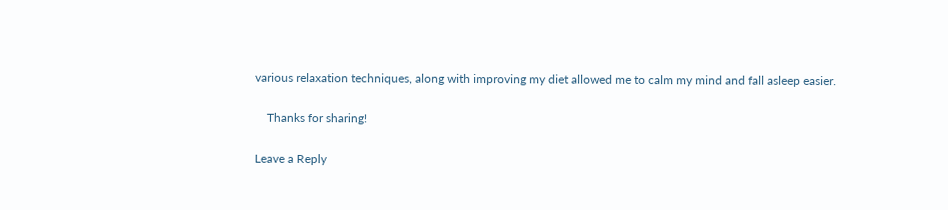various relaxation techniques, along with improving my diet allowed me to calm my mind and fall asleep easier.

    Thanks for sharing!

Leave a Reply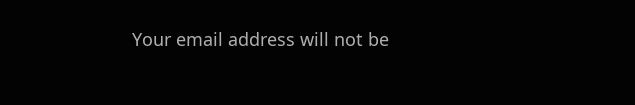Your email address will not be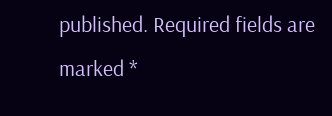published. Required fields are marked *